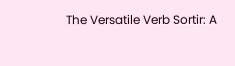The Versatile Verb Sortir: A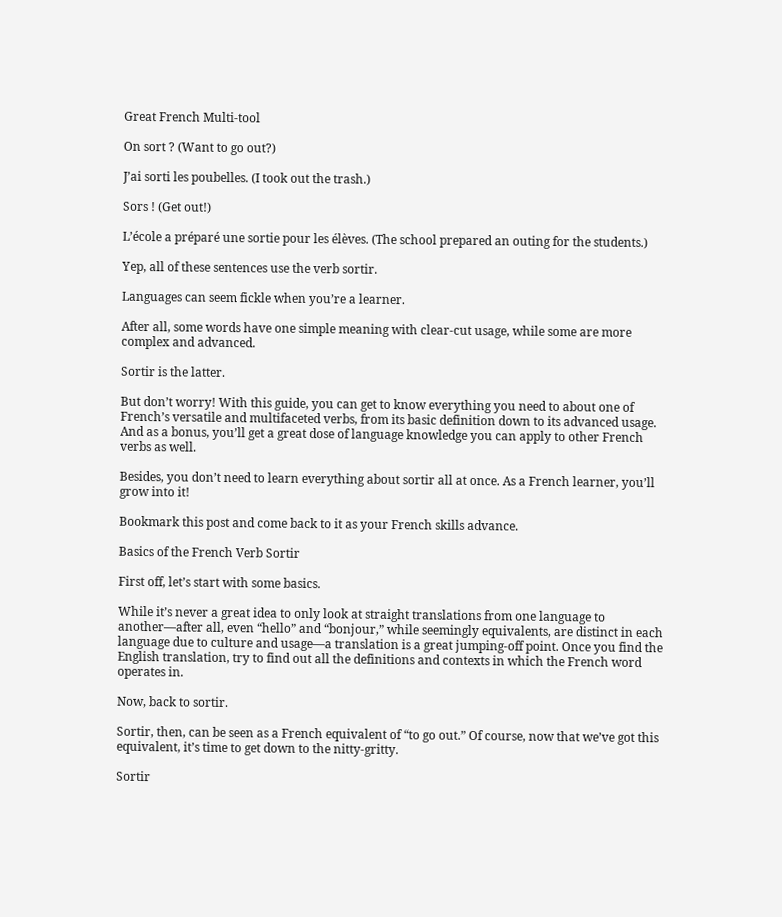Great French Multi-tool

On sort ? (Want to go out?)

J’ai sorti les poubelles. (I took out the trash.)

Sors ! (Get out!)

L’école a préparé une sortie pour les élèves. (The school prepared an outing for the students.)

Yep, all of these sentences use the verb sortir.

Languages can seem fickle when you’re a learner.

After all, some words have one simple meaning with clear-cut usage, while some are more complex and advanced.

Sortir is the latter.

But don’t worry! With this guide, you can get to know everything you need to about one of French’s versatile and multifaceted verbs, from its basic definition down to its advanced usage. And as a bonus, you’ll get a great dose of language knowledge you can apply to other French verbs as well.

Besides, you don’t need to learn everything about sortir all at once. As a French learner, you’ll grow into it!

Bookmark this post and come back to it as your French skills advance.

Basics of the French Verb Sortir

First off, let’s start with some basics.

While it’s never a great idea to only look at straight translations from one language to another—after all, even “hello” and “bonjour,” while seemingly equivalents, are distinct in each language due to culture and usage—a translation is a great jumping-off point. Once you find the English translation, try to find out all the definitions and contexts in which the French word operates in.

Now, back to sortir.

Sortir, then, can be seen as a French equivalent of “to go out.” Of course, now that we’ve got this equivalent, it’s time to get down to the nitty-gritty.

Sortir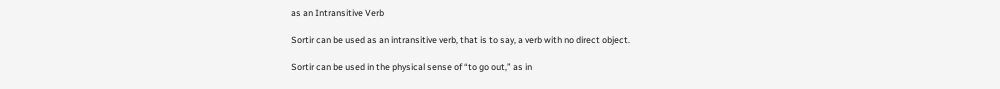as an Intransitive Verb

Sortir can be used as an intransitive verb, that is to say, a verb with no direct object.

Sortir can be used in the physical sense of “to go out,” as in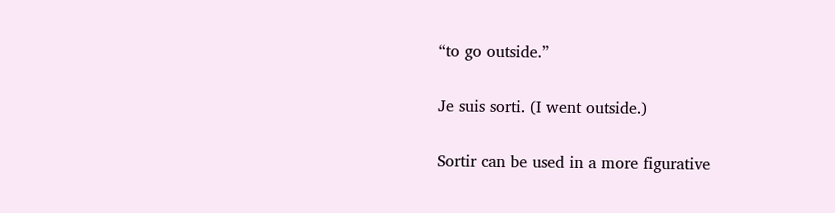“to go outside.”

Je suis sorti. (I went outside.)

Sortir can be used in a more figurative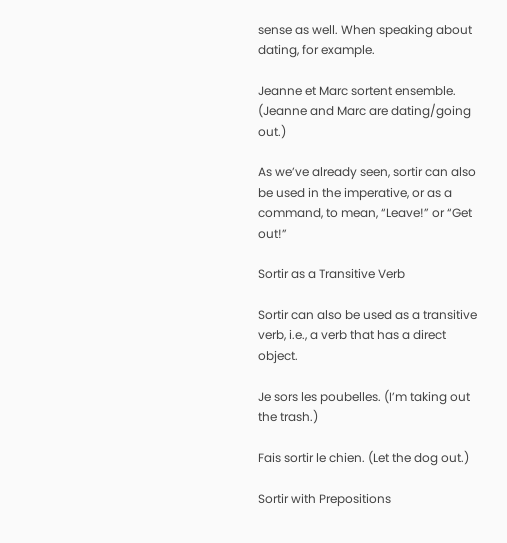sense as well. When speaking about dating, for example.

Jeanne et Marc sortent ensemble. (Jeanne and Marc are dating/going out.)

As we’ve already seen, sortir can also be used in the imperative, or as a command, to mean, “Leave!” or “Get out!”

Sortir as a Transitive Verb

Sortir can also be used as a transitive verb, i.e., a verb that has a direct object.

Je sors les poubelles. (I’m taking out the trash.)

Fais sortir le chien. (Let the dog out.)

Sortir with Prepositions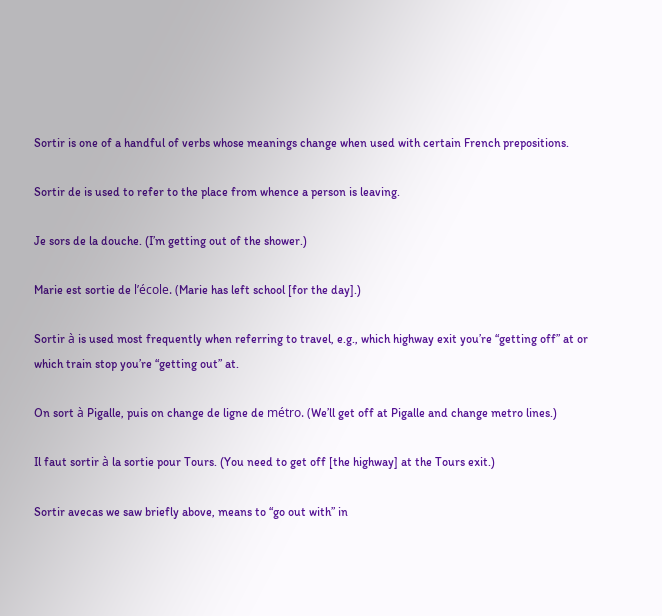Sortir is one of a handful of verbs whose meanings change when used with certain French prepositions.

Sortir de is used to refer to the place from whence a person is leaving.

Je sors de la douche. (I’m getting out of the shower.)

Marie est sortie de l’école. (Marie has left school [for the day].)

Sortir à is used most frequently when referring to travel, e.g., which highway exit you’re “getting off” at or which train stop you’re “getting out” at.

On sort à Pigalle, puis on change de ligne de métro. (We’ll get off at Pigalle and change metro lines.)

Il faut sortir à la sortie pour Tours. (You need to get off [the highway] at the Tours exit.)

Sortir avecas we saw briefly above, means to “go out with” in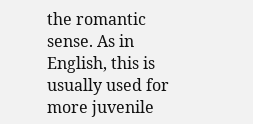the romantic sense. As in English, this is usually used for more juvenile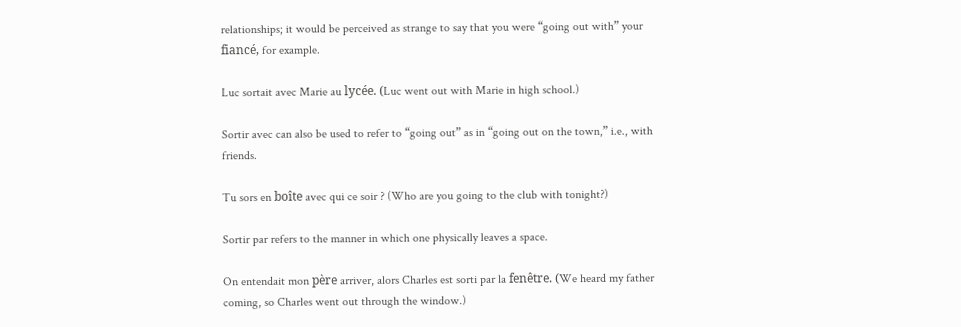relationships; it would be perceived as strange to say that you were “going out with” your fiancé, for example.

Luc sortait avec Marie au lycée. (Luc went out with Marie in high school.)

Sortir avec can also be used to refer to “going out” as in “going out on the town,” i.e., with friends.

Tu sors en boîte avec qui ce soir ? (Who are you going to the club with tonight?)

Sortir par refers to the manner in which one physically leaves a space.

On entendait mon père arriver, alors Charles est sorti par la fenêtre. (We heard my father coming, so Charles went out through the window.)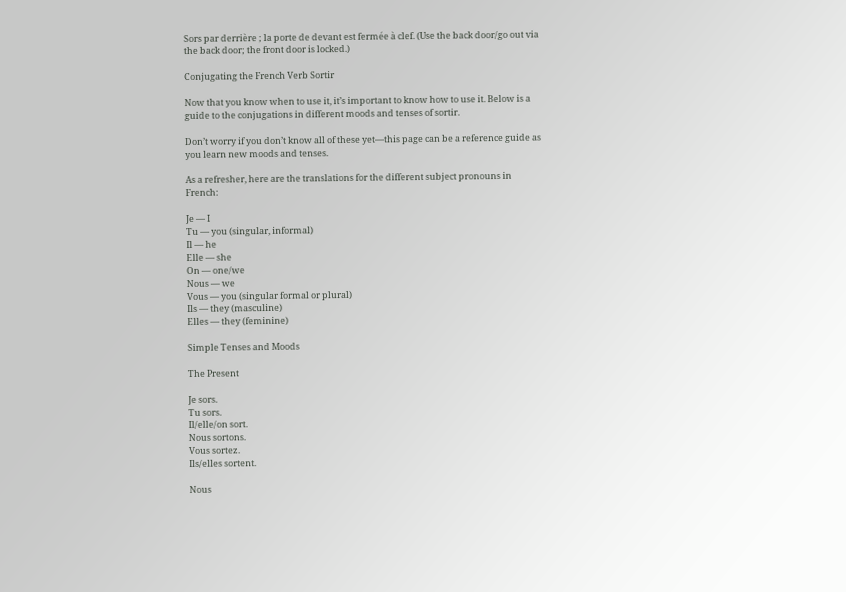Sors par derrière ; la porte de devant est fermée à clef. (Use the back door/go out via the back door; the front door is locked.)

Conjugating the French Verb Sortir

Now that you know when to use it, it’s important to know how to use it. Below is a guide to the conjugations in different moods and tenses of sortir.

Don’t worry if you don’t know all of these yet—this page can be a reference guide as you learn new moods and tenses.

As a refresher, here are the translations for the different subject pronouns in French:

Je — I
Tu — you (singular, informal)
Il — he
Elle — she
On — one/we
Nous — we
Vous — you (singular formal or plural)
Ils — they (masculine)
Elles — they (feminine)

Simple Tenses and Moods

The Present

Je sors.
Tu sors.
Il/elle/on sort.
Nous sortons.
Vous sortez.
Ils/elles sortent.

Nous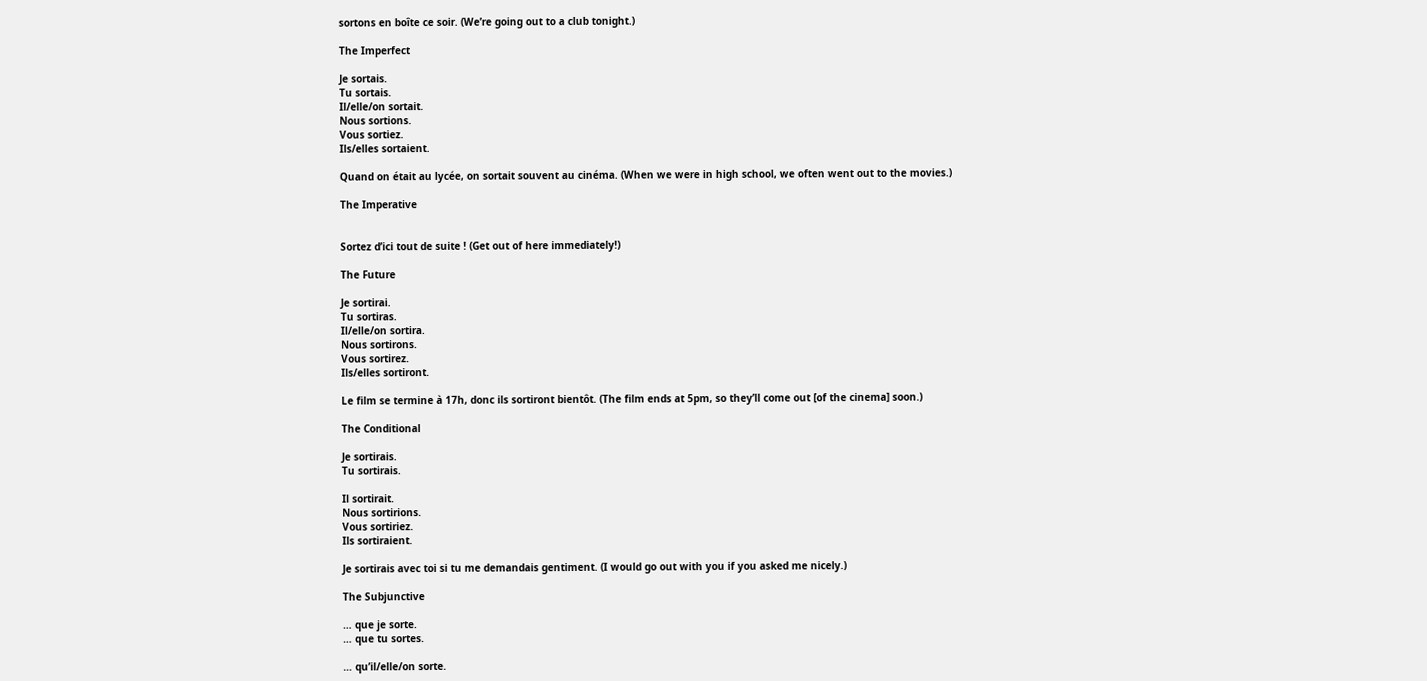sortons en boîte ce soir. (We’re going out to a club tonight.)

The Imperfect

Je sortais.
Tu sortais.
Il/elle/on sortait.
Nous sortions.
Vous sortiez.
Ils/elles sortaient.

Quand on était au lycée, on sortait souvent au cinéma. (When we were in high school, we often went out to the movies.)

The Imperative


Sortez d’ici tout de suite ! (Get out of here immediately!)

The Future

Je sortirai.
Tu sortiras.
Il/elle/on sortira.
Nous sortirons.
Vous sortirez.
Ils/elles sortiront.

Le film se termine à 17h, donc ils sortiront bientôt. (The film ends at 5pm, so they’ll come out [of the cinema] soon.)

The Conditional

Je sortirais.
Tu sortirais.

Il sortirait.
Nous sortirions.
Vous sortiriez.
Ils sortiraient.

Je sortirais avec toi si tu me demandais gentiment. (I would go out with you if you asked me nicely.)

The Subjunctive

… que je sorte.
… que tu sortes.

… qu’il/elle/on sorte.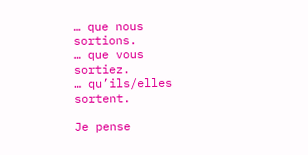… que nous sortions.
… que vous sortiez.
… qu’ils/elles sortent.

Je pense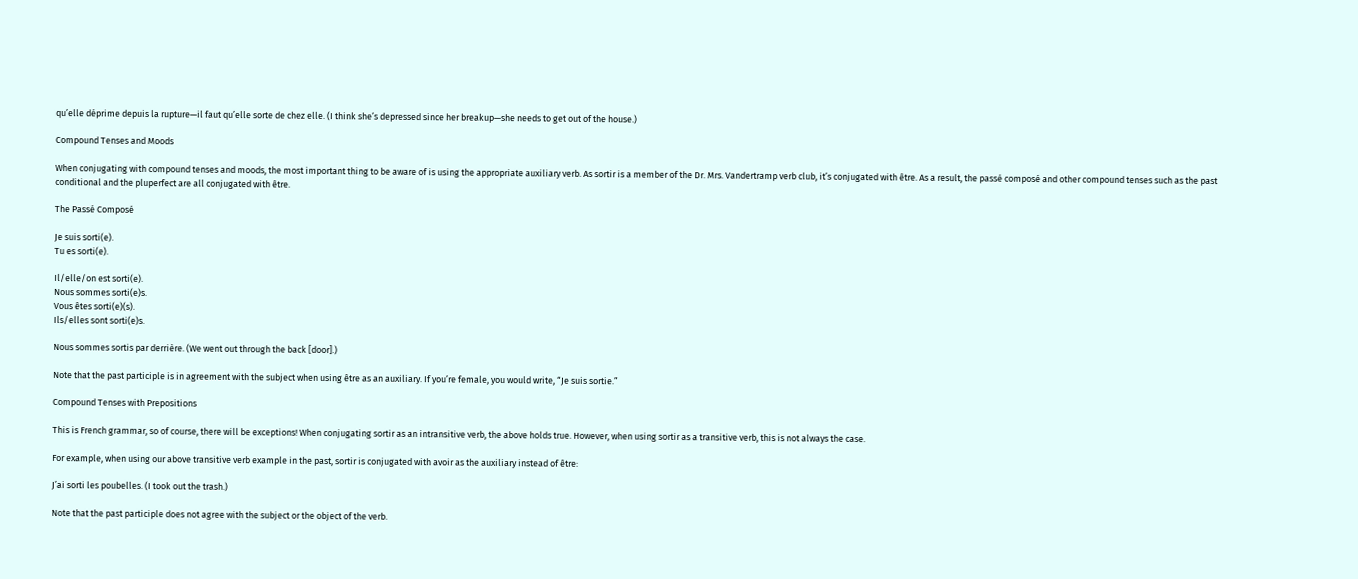qu’elle déprime depuis la rupture—il faut qu’elle sorte de chez elle. (I think she’s depressed since her breakup—she needs to get out of the house.)

Compound Tenses and Moods

When conjugating with compound tenses and moods, the most important thing to be aware of is using the appropriate auxiliary verb. As sortir is a member of the Dr. Mrs. Vandertramp verb club, it’s conjugated with être. As a result, the passé composé and other compound tenses such as the past conditional and the pluperfect are all conjugated with être.

The Passé Composé

Je suis sorti(e).
Tu es sorti(e).

Il/elle/on est sorti(e).
Nous sommes sorti(e)s.
Vous êtes sorti(e)(s).
Ils/elles sont sorti(e)s.

Nous sommes sortis par derrière. (We went out through the back [door].)

Note that the past participle is in agreement with the subject when using être as an auxiliary. If you’re female, you would write, “Je suis sortie.”

Compound Tenses with Prepositions

This is French grammar, so of course, there will be exceptions! When conjugating sortir as an intransitive verb, the above holds true. However, when using sortir as a transitive verb, this is not always the case.

For example, when using our above transitive verb example in the past, sortir is conjugated with avoir as the auxiliary instead of être:

J’ai sorti les poubelles. (I took out the trash.)

Note that the past participle does not agree with the subject or the object of the verb.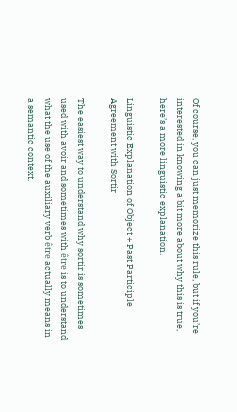Of course, you can just memorize this rule, but if you’re interested in knowing a bit more about why this is true, here’s a more linguistic explanation.

Linguistic Explanation of Object + Past Participle Agreement with Sortir

The easiest way to understand why sortir is sometimes used with avoir and sometimes with être is to understand what the use of the auxiliary verb être actually means in a semantic context.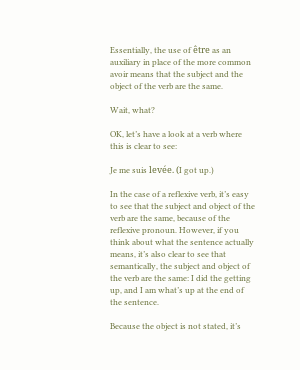Essentially, the use of être as an auxiliary in place of the more common avoir means that the subject and the object of the verb are the same.

Wait, what?

OK, let’s have a look at a verb where this is clear to see:

Je me suis levée. (I got up.)

In the case of a reflexive verb, it’s easy to see that the subject and object of the verb are the same, because of the reflexive pronoun. However, if you think about what the sentence actually means, it’s also clear to see that semantically, the subject and object of the verb are the same: I did the getting up, and I am what’s up at the end of the sentence.

Because the object is not stated, it’s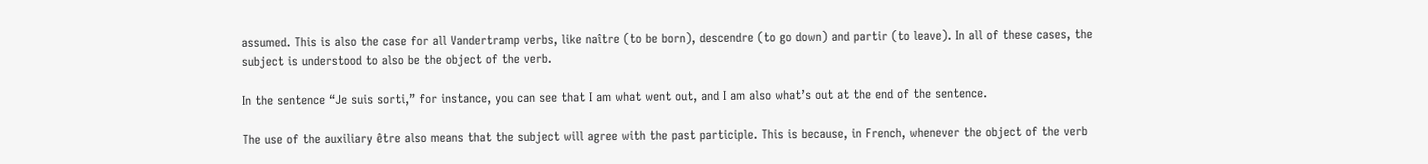assumed. This is also the case for all Vandertramp verbs, like naître (to be born), descendre (to go down) and partir (to leave). In all of these cases, the subject is understood to also be the object of the verb.

In the sentence “Je suis sorti,” for instance, you can see that I am what went out, and I am also what’s out at the end of the sentence.

The use of the auxiliary être also means that the subject will agree with the past participle. This is because, in French, whenever the object of the verb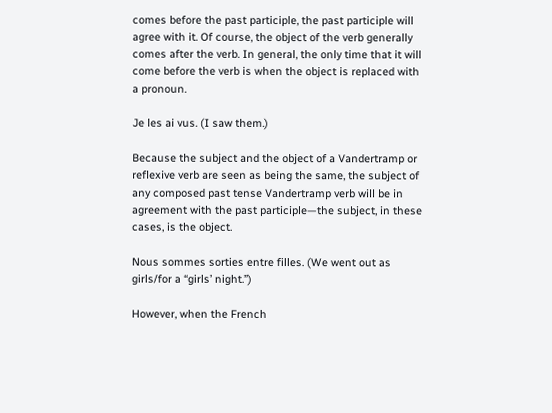comes before the past participle, the past participle will agree with it. Of course, the object of the verb generally comes after the verb. In general, the only time that it will come before the verb is when the object is replaced with a pronoun.

Je les ai vus. (I saw them.)

Because the subject and the object of a Vandertramp or reflexive verb are seen as being the same, the subject of any composed past tense Vandertramp verb will be in agreement with the past participle—the subject, in these cases, is the object.

Nous sommes sorties entre filles. (We went out as girls/for a “girls’ night.”)

However, when the French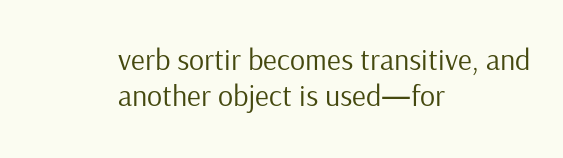verb sortir becomes transitive, and another object is used—for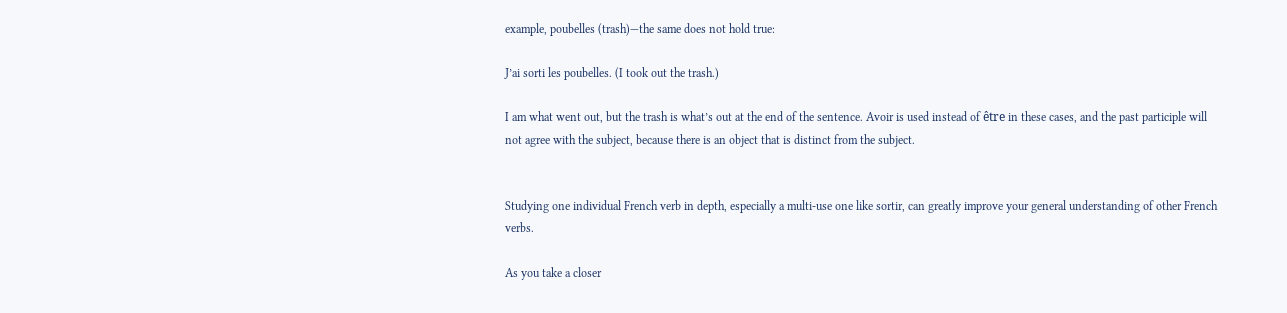example, poubelles (trash)—the same does not hold true:

J’ai sorti les poubelles. (I took out the trash.)

I am what went out, but the trash is what’s out at the end of the sentence. Avoir is used instead of être in these cases, and the past participle will not agree with the subject, because there is an object that is distinct from the subject.


Studying one individual French verb in depth, especially a multi-use one like sortir, can greatly improve your general understanding of other French verbs.

As you take a closer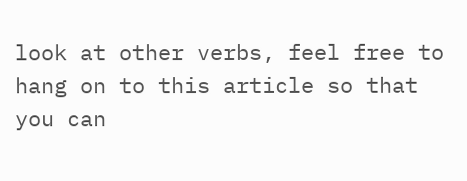look at other verbs, feel free to hang on to this article so that you can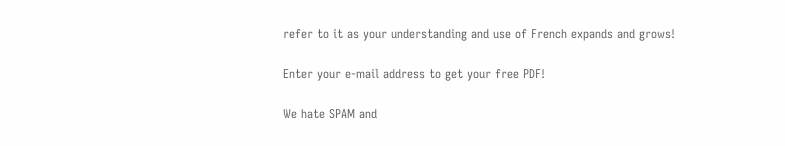refer to it as your understanding and use of French expands and grows!

Enter your e-mail address to get your free PDF!

We hate SPAM and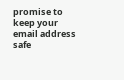promise to keep your email address safe